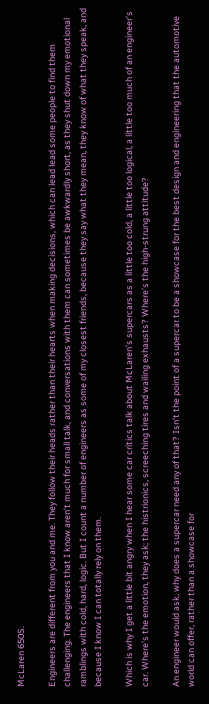McLaren 650S.

Engineers are different from you and me. They follow their heads rather than their hearts when making decisions, which can lead lead some people to find them challenging. The engineers that I know aren’t much for small talk, and conversations with them can sometimes be awkwardly short, as they shut down my emotional ramblings with cold, hard, logic. But I count a number of engineers as some of my closest friends, because they say what they mean, they know of what they speak, and because I know I can totally rely on them.

Which is why I get a little bit angry when I hear some car critics talk about McLaren’s supercars as a little too cold, a little too logical, a little too much of an engineer’s car. Where’s the emotion, they ask; the histrionics, screeching tires and wailing exhausts? Where’s the high-strung attitude?

An engineer would ask, why does a supercar need any of that? Isn’t the point of a supercar to be a showcase for the best design and engineering that the automotive world can offer, rather than a showcase for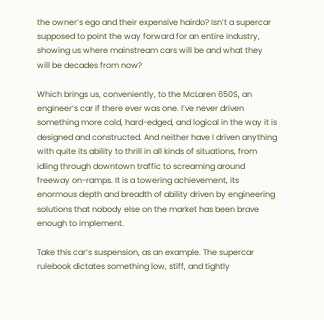the owner’s ego and their expensive hairdo? Isn’t a supercar supposed to point the way forward for an entire industry, showing us where mainstream cars will be and what they will be decades from now?

Which brings us, conveniently, to the McLaren 650S, an engineer’s car if there ever was one. I’ve never driven something more cold, hard-edged, and logical in the way it is designed and constructed. And neither have I driven anything with quite its ability to thrill in all kinds of situations, from idling through downtown traffic to screaming around freeway on-ramps. It is a towering achievement, its enormous depth and breadth of ability driven by engineering solutions that nobody else on the market has been brave enough to implement.

Take this car’s suspension, as an example. The supercar rulebook dictates something low, stiff, and tightly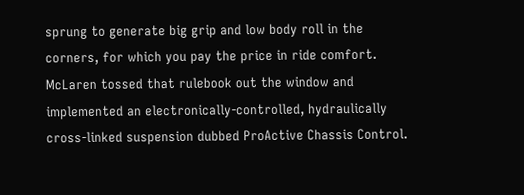sprung to generate big grip and low body roll in the corners, for which you pay the price in ride comfort. McLaren tossed that rulebook out the window and implemented an electronically-controlled, hydraulically cross-linked suspension dubbed ProActive Chassis Control.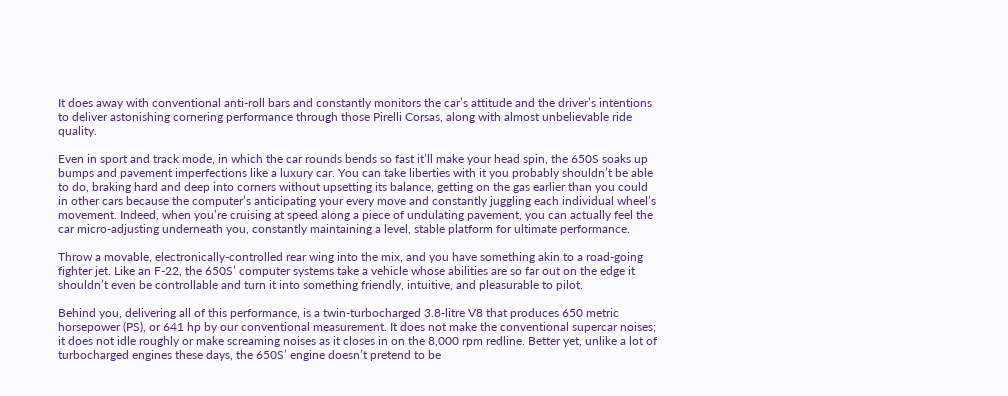It does away with conventional anti-roll bars and constantly monitors the car’s attitude and the driver’s intentions to deliver astonishing cornering performance through those Pirelli Corsas, along with almost unbelievable ride quality.

Even in sport and track mode, in which the car rounds bends so fast it’ll make your head spin, the 650S soaks up bumps and pavement imperfections like a luxury car. You can take liberties with it you probably shouldn’t be able to do, braking hard and deep into corners without upsetting its balance, getting on the gas earlier than you could in other cars because the computer’s anticipating your every move and constantly juggling each individual wheel’s movement. Indeed, when you’re cruising at speed along a piece of undulating pavement, you can actually feel the car micro-adjusting underneath you, constantly maintaining a level, stable platform for ultimate performance.

Throw a movable, electronically-controlled rear wing into the mix, and you have something akin to a road-going fighter jet. Like an F-22, the 650S’ computer systems take a vehicle whose abilities are so far out on the edge it shouldn’t even be controllable and turn it into something friendly, intuitive, and pleasurable to pilot.

Behind you, delivering all of this performance, is a twin-turbocharged 3.8-litre V8 that produces 650 metric horsepower (PS), or 641 hp by our conventional measurement. It does not make the conventional supercar noises; it does not idle roughly or make screaming noises as it closes in on the 8,000 rpm redline. Better yet, unlike a lot of turbocharged engines these days, the 650S’ engine doesn’t pretend to be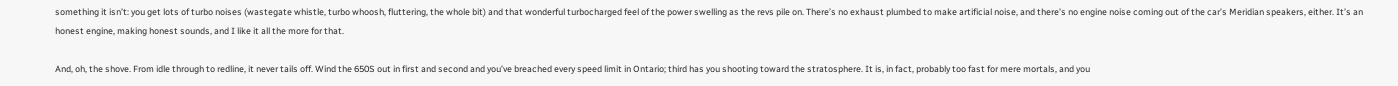something it isn’t: you get lots of turbo noises (wastegate whistle, turbo whoosh, fluttering, the whole bit) and that wonderful turbocharged feel of the power swelling as the revs pile on. There’s no exhaust plumbed to make artificial noise, and there’s no engine noise coming out of the car’s Meridian speakers, either. It’s an honest engine, making honest sounds, and I like it all the more for that.

And, oh, the shove. From idle through to redline, it never tails off. Wind the 650S out in first and second and you’ve breached every speed limit in Ontario; third has you shooting toward the stratosphere. It is, in fact, probably too fast for mere mortals, and you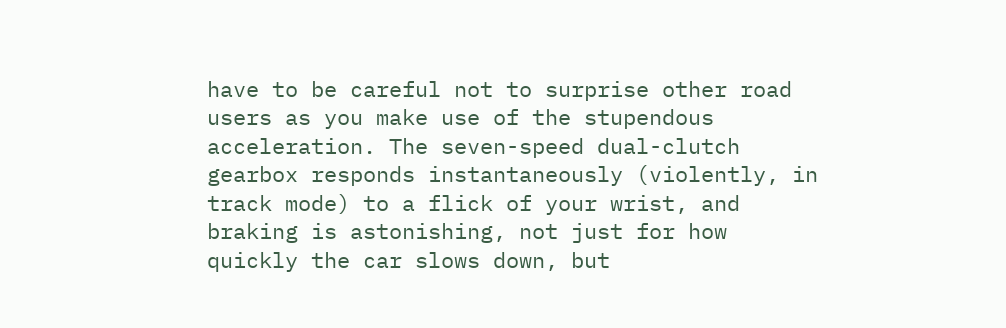have to be careful not to surprise other road users as you make use of the stupendous acceleration. The seven-speed dual-clutch gearbox responds instantaneously (violently, in track mode) to a flick of your wrist, and braking is astonishing, not just for how quickly the car slows down, but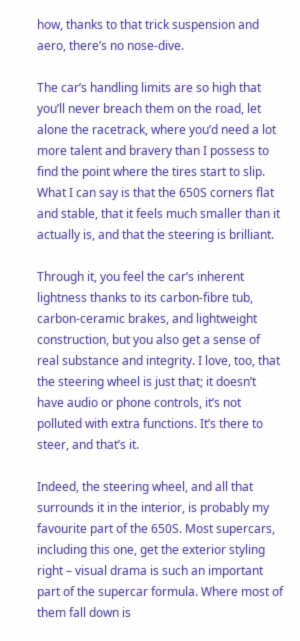how, thanks to that trick suspension and aero, there’s no nose-dive.

The car’s handling limits are so high that you’ll never breach them on the road, let alone the racetrack, where you’d need a lot more talent and bravery than I possess to find the point where the tires start to slip. What I can say is that the 650S corners flat and stable, that it feels much smaller than it actually is, and that the steering is brilliant.

Through it, you feel the car’s inherent lightness thanks to its carbon-fibre tub, carbon-ceramic brakes, and lightweight construction, but you also get a sense of real substance and integrity. I love, too, that the steering wheel is just that; it doesn’t have audio or phone controls, it’s not polluted with extra functions. It’s there to steer, and that’s it.

Indeed, the steering wheel, and all that surrounds it in the interior, is probably my favourite part of the 650S. Most supercars, including this one, get the exterior styling right – visual drama is such an important part of the supercar formula. Where most of them fall down is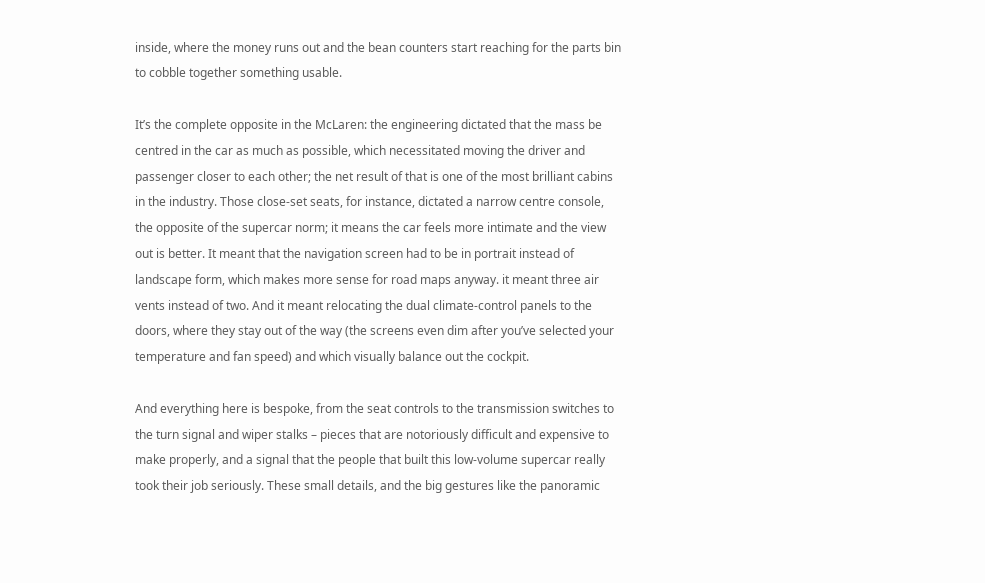inside, where the money runs out and the bean counters start reaching for the parts bin to cobble together something usable.

It’s the complete opposite in the McLaren: the engineering dictated that the mass be centred in the car as much as possible, which necessitated moving the driver and passenger closer to each other; the net result of that is one of the most brilliant cabins in the industry. Those close-set seats, for instance, dictated a narrow centre console, the opposite of the supercar norm; it means the car feels more intimate and the view out is better. It meant that the navigation screen had to be in portrait instead of landscape form, which makes more sense for road maps anyway. it meant three air vents instead of two. And it meant relocating the dual climate-control panels to the doors, where they stay out of the way (the screens even dim after you’ve selected your temperature and fan speed) and which visually balance out the cockpit.

And everything here is bespoke, from the seat controls to the transmission switches to the turn signal and wiper stalks – pieces that are notoriously difficult and expensive to make properly, and a signal that the people that built this low-volume supercar really took their job seriously. These small details, and the big gestures like the panoramic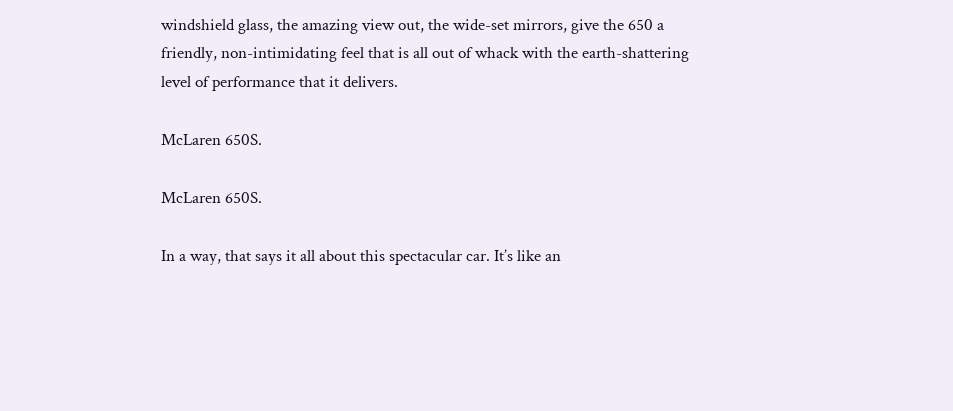windshield glass, the amazing view out, the wide-set mirrors, give the 650 a friendly, non-intimidating feel that is all out of whack with the earth-shattering level of performance that it delivers.

McLaren 650S.

McLaren 650S.

In a way, that says it all about this spectacular car. It’s like an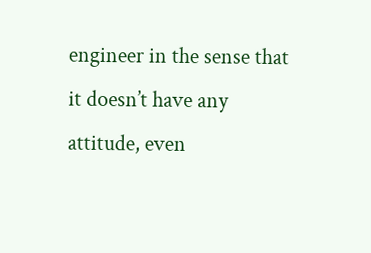engineer in the sense that it doesn’t have any attitude, even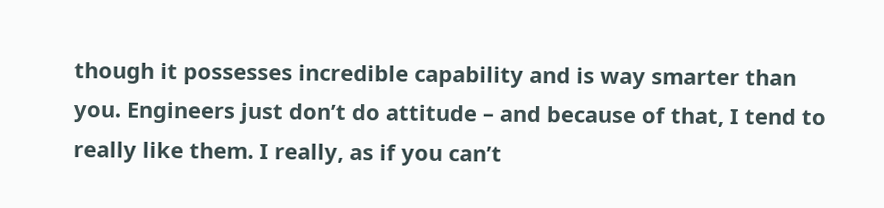though it possesses incredible capability and is way smarter than you. Engineers just don’t do attitude – and because of that, I tend to really like them. I really, as if you can’t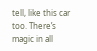tell, like this car too. There’s magic in all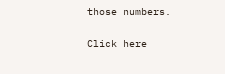those numbers.

Click here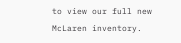to view our full new McLaren inventory.